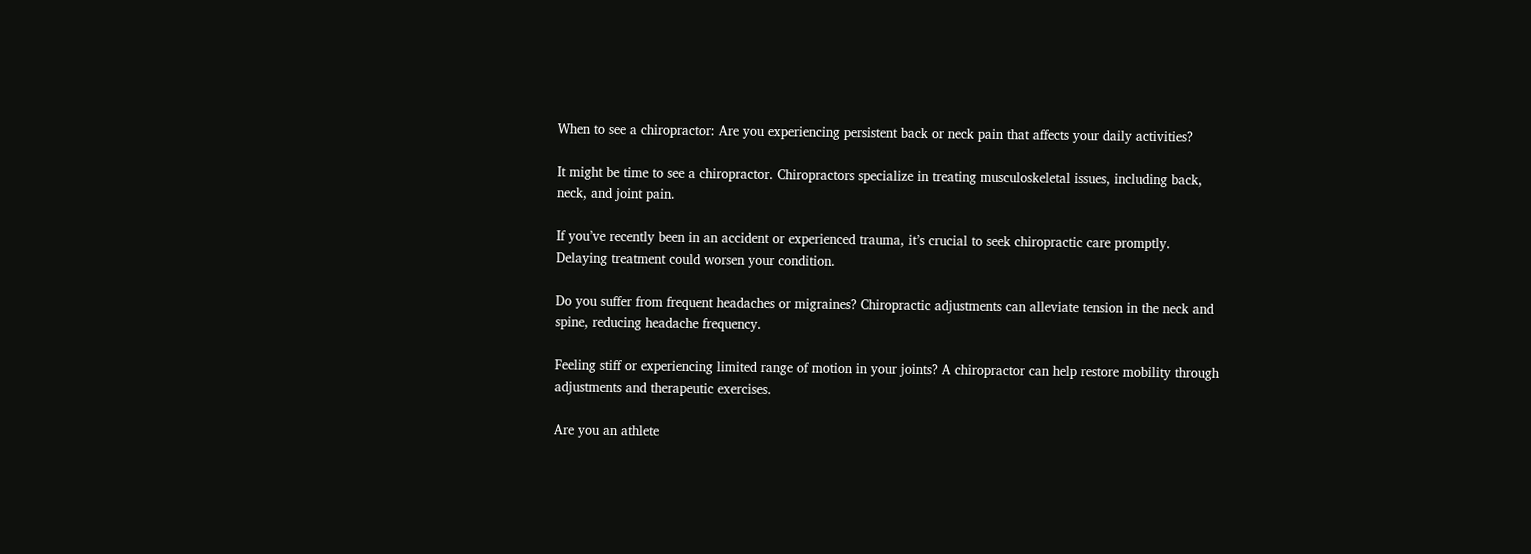When to see a chiropractor: Are you experiencing persistent back or neck pain that affects your daily activities?

It might be time to see a chiropractor. Chiropractors specialize in treating musculoskeletal issues, including back, neck, and joint pain.

If you’ve recently been in an accident or experienced trauma, it’s crucial to seek chiropractic care promptly. Delaying treatment could worsen your condition.

Do you suffer from frequent headaches or migraines? Chiropractic adjustments can alleviate tension in the neck and spine, reducing headache frequency.

Feeling stiff or experiencing limited range of motion in your joints? A chiropractor can help restore mobility through adjustments and therapeutic exercises.

Are you an athlete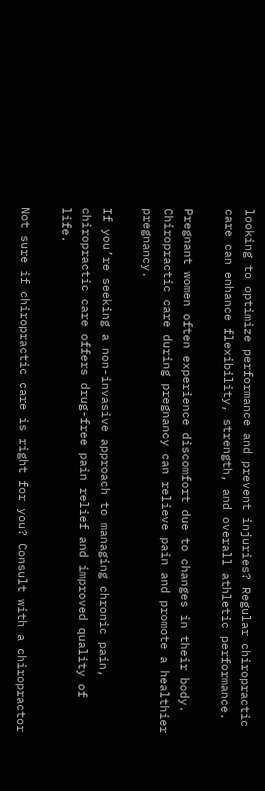looking to optimize performance and prevent injuries? Regular chiropractic care can enhance flexibility, strength, and overall athletic performance.

Pregnant women often experience discomfort due to changes in their body. Chiropractic care during pregnancy can relieve pain and promote a healthier pregnancy.

If you’re seeking a non-invasive approach to managing chronic pain, chiropractic care offers drug-free pain relief and improved quality of life.

Not sure if chiropractic care is right for you? Consult with a chiropractor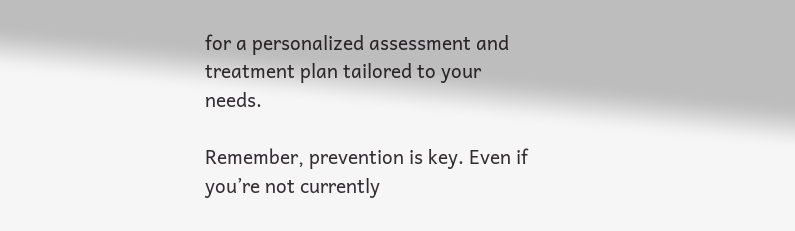for a personalized assessment and treatment plan tailored to your needs.

Remember, prevention is key. Even if you’re not currently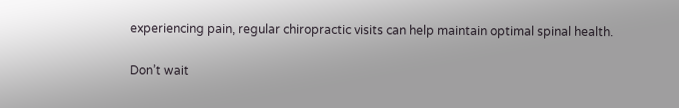experiencing pain, regular chiropractic visits can help maintain optimal spinal health.

Don’t wait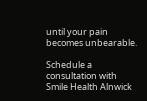until your pain becomes unbearable.

Schedule a consultation with Smile Health Alnwick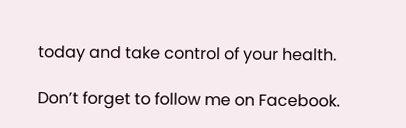today and take control of your health.

Don’t forget to follow me on Facebook.